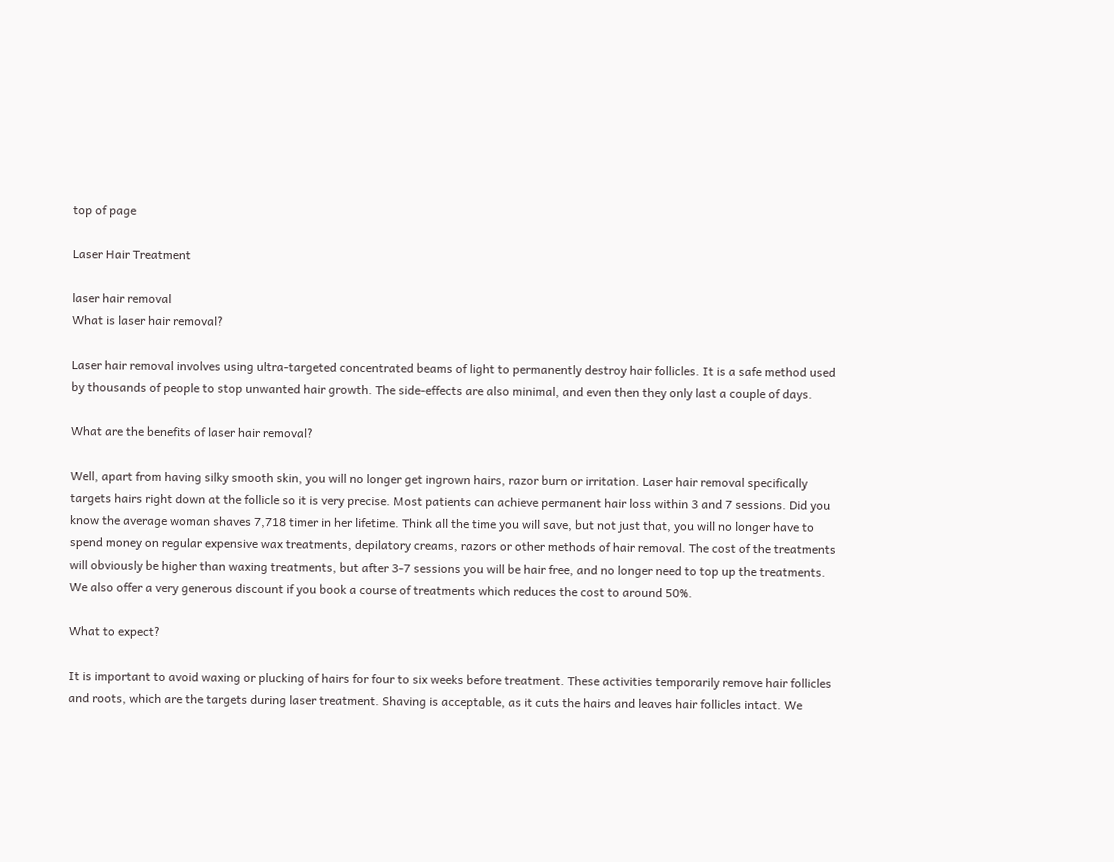top of page

Laser Hair Treatment

laser hair removal
What is laser hair removal?

Laser hair removal involves using ultra-targeted concentrated beams of light to permanently destroy hair follicles. It is a safe method used by thousands of people to stop unwanted hair growth. The side-effects are also minimal, and even then they only last a couple of days.

What are the benefits of laser hair removal?

Well, apart from having silky smooth skin, you will no longer get ingrown hairs, razor burn or irritation. Laser hair removal specifically targets hairs right down at the follicle so it is very precise. Most patients can achieve permanent hair loss within 3 and 7 sessions. Did you know the average woman shaves 7,718 timer in her lifetime. Think all the time you will save, but not just that, you will no longer have to spend money on regular expensive wax treatments, depilatory creams, razors or other methods of hair removal. The cost of the treatments will obviously be higher than waxing treatments, but after 3-7 sessions you will be hair free, and no longer need to top up the treatments. We also offer a very generous discount if you book a course of treatments which reduces the cost to around 50%.

What to expect?

It is important to avoid waxing or plucking of hairs for four to six weeks before treatment. These activities temporarily remove hair follicles and roots, which are the targets during laser treatment. Shaving is acceptable, as it cuts the hairs and leaves hair follicles intact. We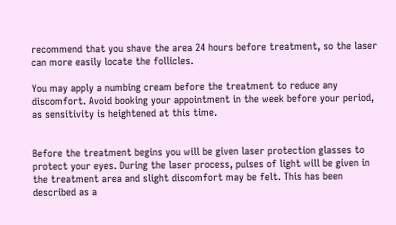recommend that you shave the area 24 hours before treatment, so the laser can more easily locate the follicles.

You may apply a numbing cream before the treatment to reduce any discomfort. Avoid booking your appointment in the week before your period, as sensitivity is heightened at this time.


Before the treatment begins you will be given laser protection glasses to protect your eyes. During the laser process, pulses of light will be given in the treatment area and slight discomfort may be felt. This has been described as a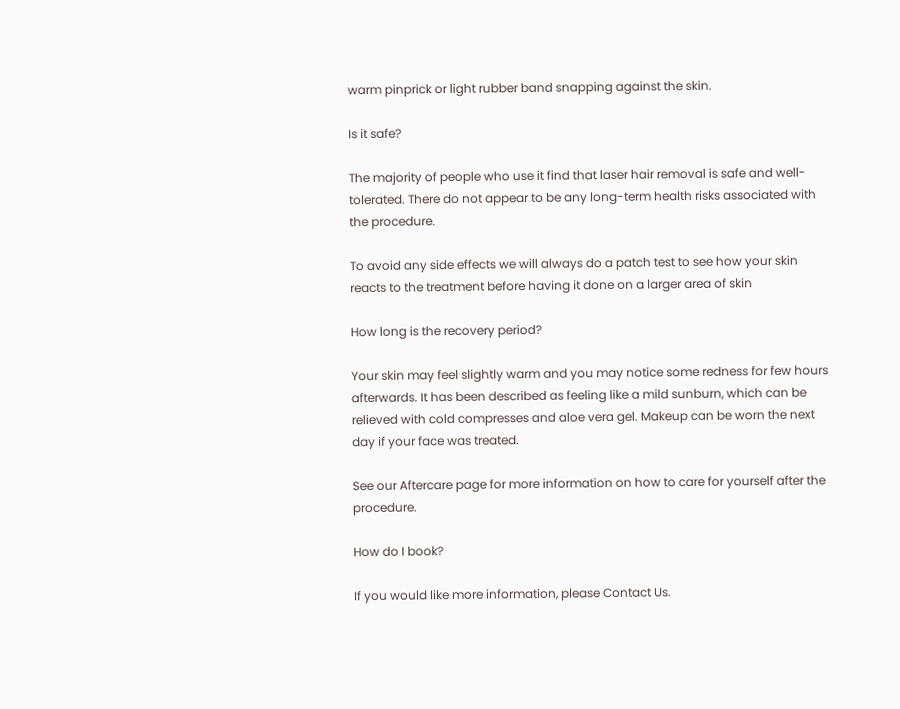warm pinprick or light rubber band snapping against the skin.

Is it safe?

The majority of people who use it find that laser hair removal is safe and well-tolerated. There do not appear to be any long-term health risks associated with the procedure.

To avoid any side effects we will always do a patch test to see how your skin reacts to the treatment before having it done on a larger area of skin

How long is the recovery period?

Your skin may feel slightly warm and you may notice some redness for few hours afterwards. It has been described as feeling like a mild sunburn, which can be relieved with cold compresses and aloe vera gel. Makeup can be worn the next day if your face was treated.

See our Aftercare page for more information on how to care for yourself after the procedure.

How do I book?

If you would like more information, please Contact Us.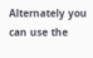Alternately you can use the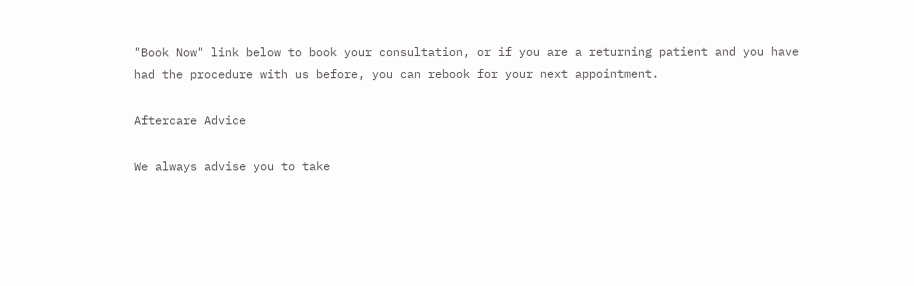"Book Now" link below to book your consultation, or if you are a returning patient and you have had the procedure with us before, you can rebook for your next appointment.

Aftercare Advice

We always advise you to take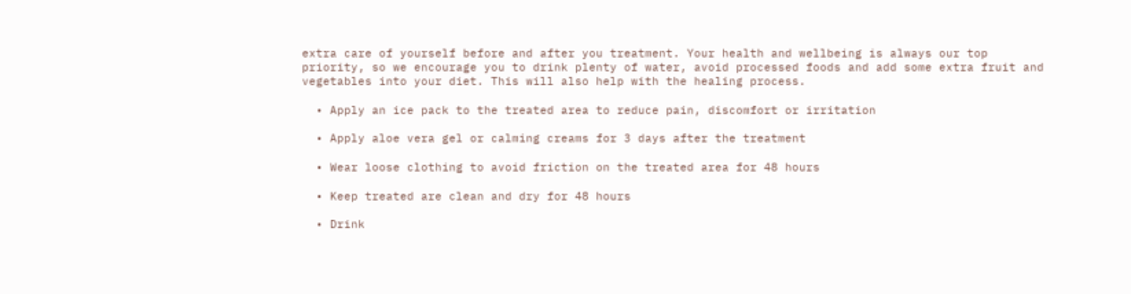extra care of yourself before and after you treatment. Your health and wellbeing is always our top priority, so we encourage you to drink plenty of water, avoid processed foods and add some extra fruit and vegetables into your diet. This will also help with the healing process.

  • Apply an ice pack to the treated area to reduce pain, discomfort or irritation

  • Apply aloe vera gel or calming creams for 3 days after the treatment

  • Wear loose clothing to avoid friction on the treated area for 48 hours

  • Keep treated are clean and dry for 48 hours

  • Drink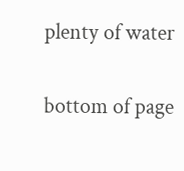plenty of water

bottom of page